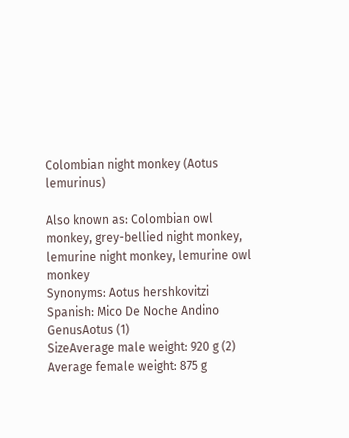Colombian night monkey (Aotus lemurinus)

Also known as: Colombian owl monkey, grey-bellied night monkey, lemurine night monkey, lemurine owl monkey
Synonyms: Aotus hershkovitzi
Spanish: Mico De Noche Andino
GenusAotus (1)
SizeAverage male weight: 920 g (2)
Average female weight: 875 g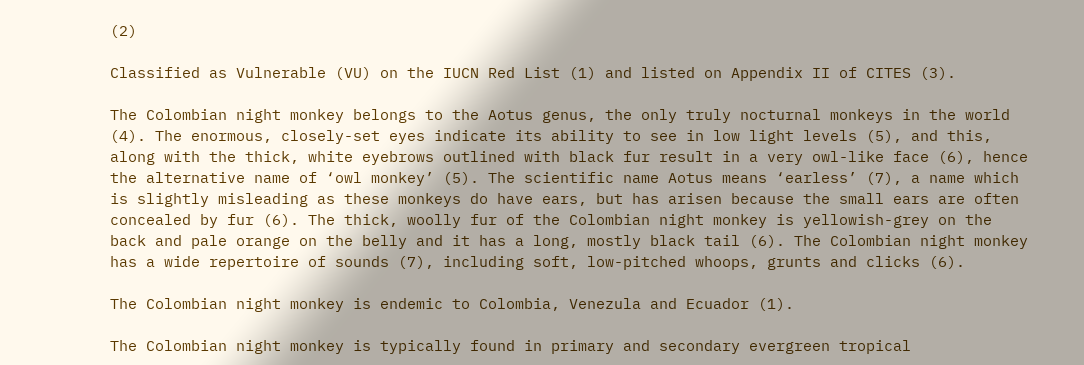(2)

Classified as Vulnerable (VU) on the IUCN Red List (1) and listed on Appendix II of CITES (3).

The Colombian night monkey belongs to the Aotus genus, the only truly nocturnal monkeys in the world (4). The enormous, closely-set eyes indicate its ability to see in low light levels (5), and this, along with the thick, white eyebrows outlined with black fur result in a very owl-like face (6), hence the alternative name of ‘owl monkey’ (5). The scientific name Aotus means ‘earless’ (7), a name which is slightly misleading as these monkeys do have ears, but has arisen because the small ears are often concealed by fur (6). The thick, woolly fur of the Colombian night monkey is yellowish-grey on the back and pale orange on the belly and it has a long, mostly black tail (6). The Colombian night monkey has a wide repertoire of sounds (7), including soft, low-pitched whoops, grunts and clicks (6).

The Colombian night monkey is endemic to Colombia, Venezula and Ecuador (1).

The Colombian night monkey is typically found in primary and secondary evergreen tropical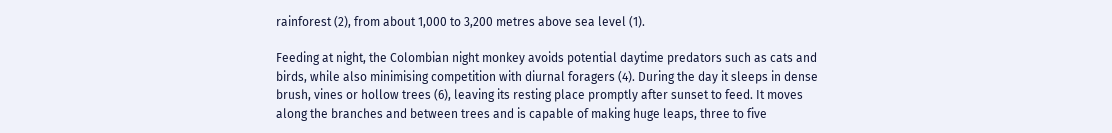rainforest (2), from about 1,000 to 3,200 metres above sea level (1).

Feeding at night, the Colombian night monkey avoids potential daytime predators such as cats and birds, while also minimising competition with diurnal foragers (4). During the day it sleeps in dense brush, vines or hollow trees (6), leaving its resting place promptly after sunset to feed. It moves along the branches and between trees and is capable of making huge leaps, three to five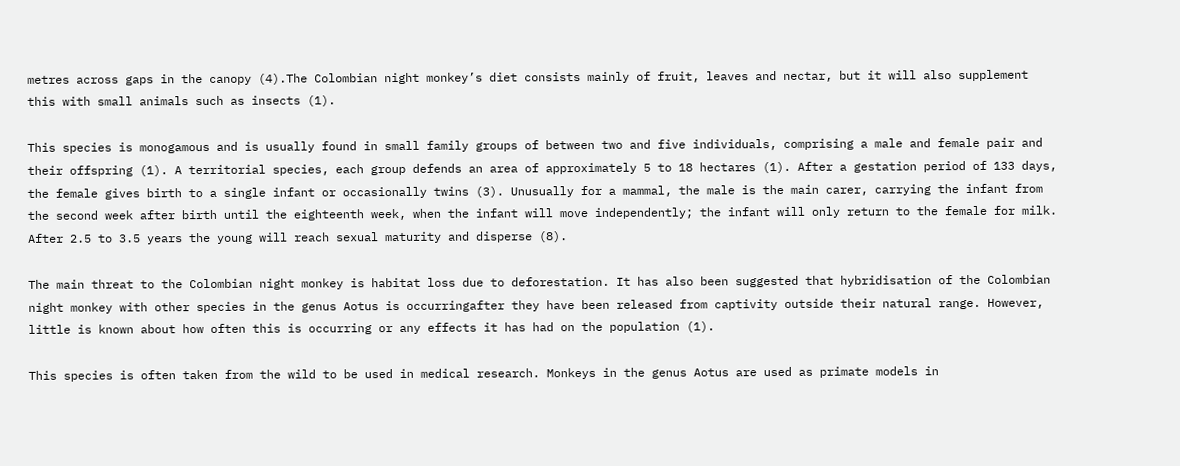metres across gaps in the canopy (4).The Colombian night monkey’s diet consists mainly of fruit, leaves and nectar, but it will also supplement this with small animals such as insects (1).

This species is monogamous and is usually found in small family groups of between two and five individuals, comprising a male and female pair and their offspring (1). A territorial species, each group defends an area of approximately 5 to 18 hectares (1). After a gestation period of 133 days, the female gives birth to a single infant or occasionally twins (3). Unusually for a mammal, the male is the main carer, carrying the infant from the second week after birth until the eighteenth week, when the infant will move independently; the infant will only return to the female for milk. After 2.5 to 3.5 years the young will reach sexual maturity and disperse (8).

The main threat to the Colombian night monkey is habitat loss due to deforestation. It has also been suggested that hybridisation of the Colombian night monkey with other species in the genus Aotus is occurringafter they have been released from captivity outside their natural range. However, little is known about how often this is occurring or any effects it has had on the population (1).

This species is often taken from the wild to be used in medical research. Monkeys in the genus Aotus are used as primate models in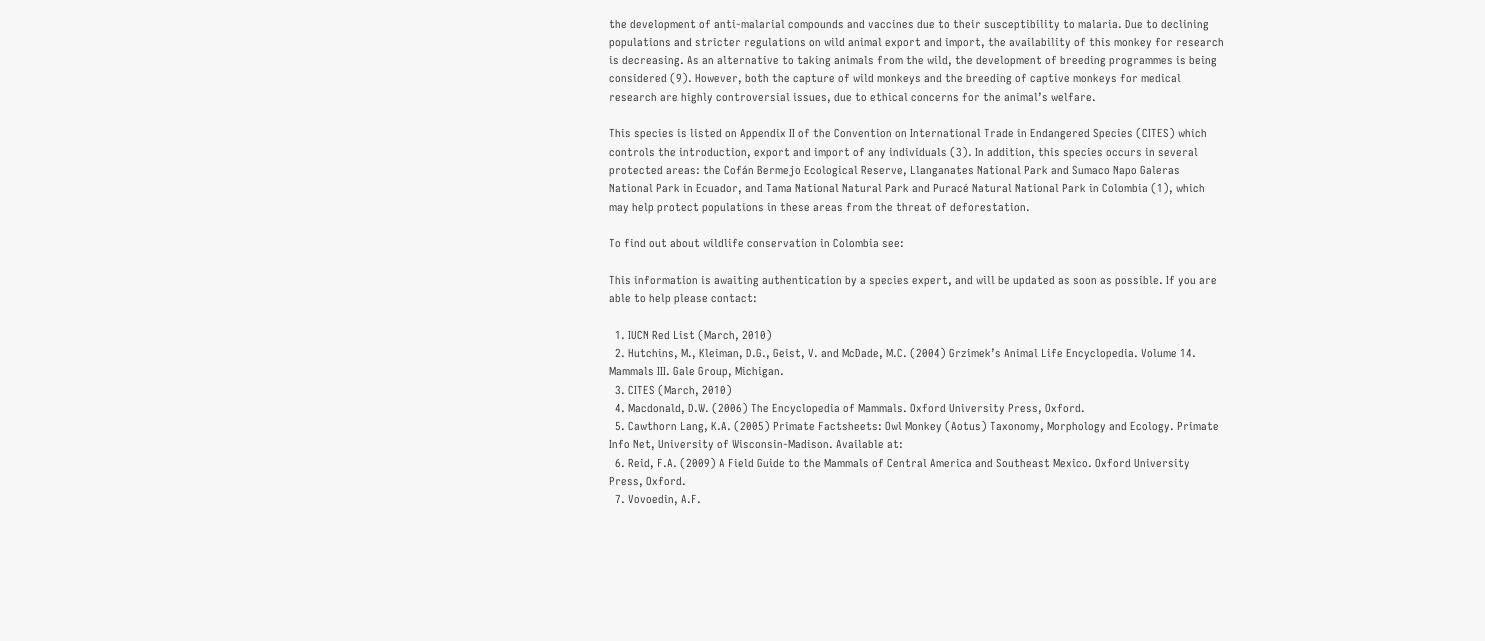the development of anti-malarial compounds and vaccines due to their susceptibility to malaria. Due to declining populations and stricter regulations on wild animal export and import, the availability of this monkey for research is decreasing. As an alternative to taking animals from the wild, the development of breeding programmes is being considered (9). However, both the capture of wild monkeys and the breeding of captive monkeys for medical research are highly controversial issues, due to ethical concerns for the animal’s welfare.

This species is listed on Appendix II of the Convention on International Trade in Endangered Species (CITES) which controls the introduction, export and import of any individuals (3). In addition, this species occurs in several protected areas: the Cofán Bermejo Ecological Reserve, Llanganates National Park and Sumaco Napo Galeras National Park in Ecuador, and Tama National Natural Park and Puracé Natural National Park in Colombia (1), which may help protect populations in these areas from the threat of deforestation.

To find out about wildlife conservation in Colombia see:

This information is awaiting authentication by a species expert, and will be updated as soon as possible. If you are able to help please contact:

  1. IUCN Red List (March, 2010)
  2. Hutchins, M., Kleiman, D.G., Geist, V. and McDade, M.C. (2004) Grzimek’s Animal Life Encyclopedia. Volume 14. Mammals III. Gale Group, Michigan.
  3. CITES (March, 2010)
  4. Macdonald, D.W. (2006) The Encyclopedia of Mammals. Oxford University Press, Oxford.
  5. Cawthorn Lang, K.A. (2005) Primate Factsheets: Owl Monkey (Aotus) Taxonomy, Morphology and Ecology. Primate Info Net, University of Wisconsin-Madison. Available at:
  6. Reid, F.A. (2009) A Field Guide to the Mammals of Central America and Southeast Mexico. Oxford University Press, Oxford.
  7. Vovoedin, A.F.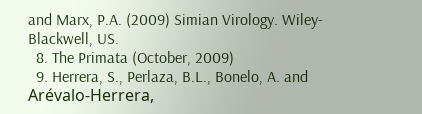and Marx, P.A. (2009) Simian Virology. Wiley-Blackwell, US.
  8. The Primata (October, 2009)
  9. Herrera, S., Perlaza, B.L., Bonelo, A. and Arévalo-Herrera,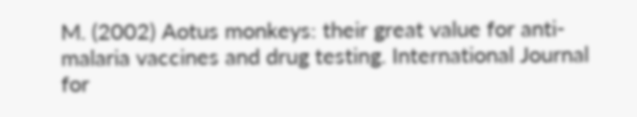M. (2002) Aotus monkeys: their great value for anti-malaria vaccines and drug testing. International Journal for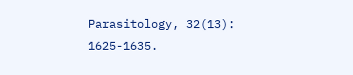Parasitology, 32(13): 1625-1635.